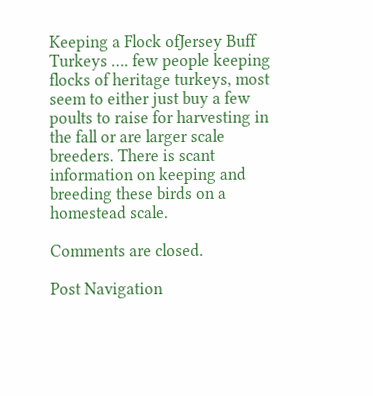Keeping a Flock ofJersey Buff Turkeys …. few people keeping flocks of heritage turkeys, most seem to either just buy a few poults to raise for harvesting in the fall or are larger scale breeders. There is scant information on keeping and breeding these birds on a homestead scale.

Comments are closed.

Post Navigation